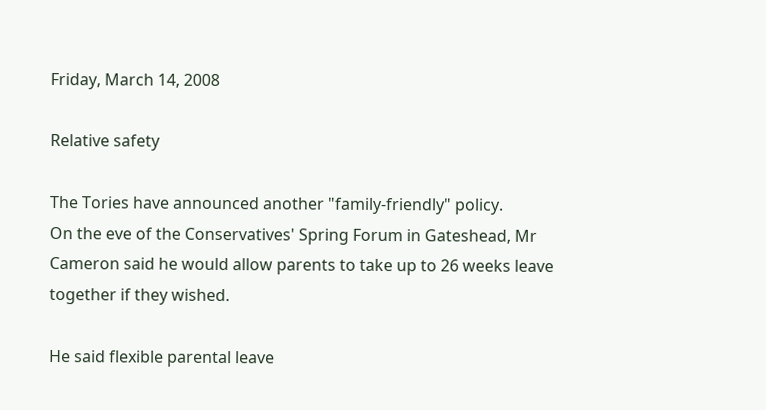Friday, March 14, 2008

Relative safety

The Tories have announced another "family-friendly" policy.
On the eve of the Conservatives' Spring Forum in Gateshead, Mr Cameron said he would allow parents to take up to 26 weeks leave together if they wished.

He said flexible parental leave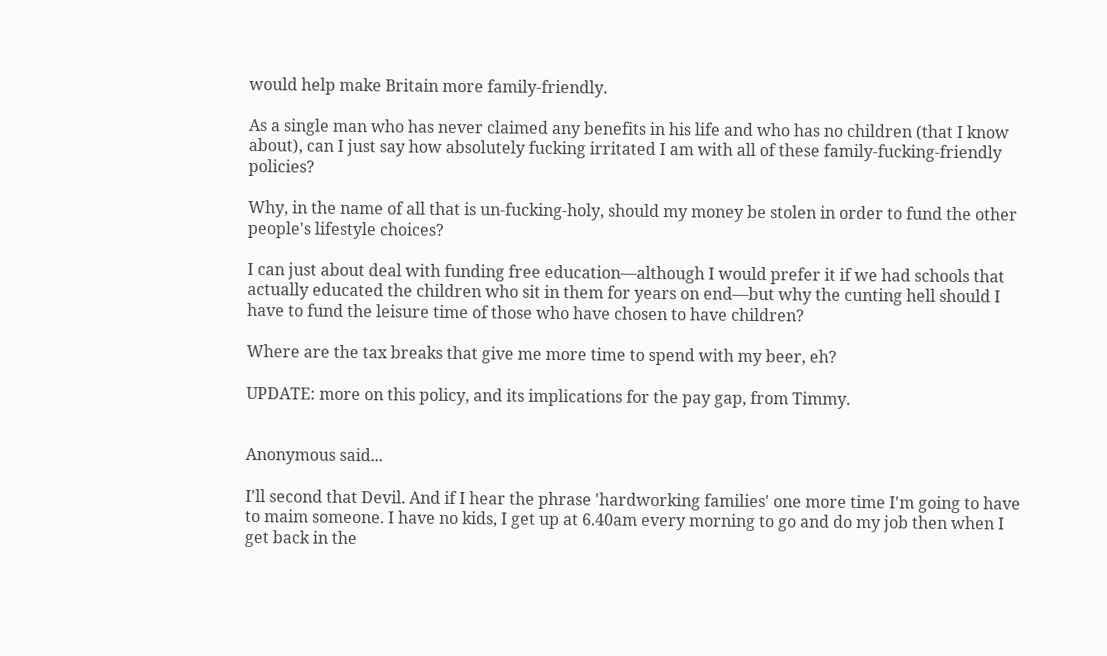would help make Britain more family-friendly.

As a single man who has never claimed any benefits in his life and who has no children (that I know about), can I just say how absolutely fucking irritated I am with all of these family-fucking-friendly policies?

Why, in the name of all that is un-fucking-holy, should my money be stolen in order to fund the other people's lifestyle choices?

I can just about deal with funding free education—although I would prefer it if we had schools that actually educated the children who sit in them for years on end—but why the cunting hell should I have to fund the leisure time of those who have chosen to have children?

Where are the tax breaks that give me more time to spend with my beer, eh?

UPDATE: more on this policy, and its implications for the pay gap, from Timmy.


Anonymous said...

I'll second that Devil. And if I hear the phrase 'hardworking families' one more time I'm going to have to maim someone. I have no kids, I get up at 6.40am every morning to go and do my job then when I get back in the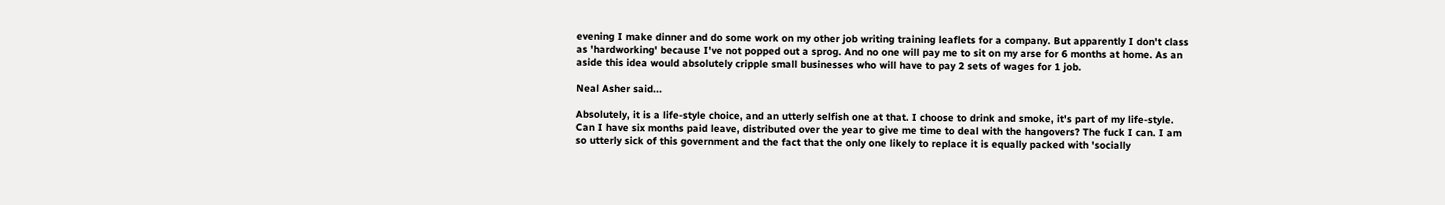evening I make dinner and do some work on my other job writing training leaflets for a company. But apparently I don't class as 'hardworking' because I've not popped out a sprog. And no one will pay me to sit on my arse for 6 months at home. As an aside this idea would absolutely cripple small businesses who will have to pay 2 sets of wages for 1 job.

Neal Asher said...

Absolutely, it is a life-style choice, and an utterly selfish one at that. I choose to drink and smoke, it's part of my life-style. Can I have six months paid leave, distributed over the year to give me time to deal with the hangovers? The fuck I can. I am so utterly sick of this government and the fact that the only one likely to replace it is equally packed with 'socially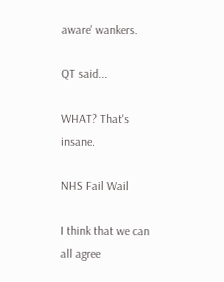aware' wankers.

QT said...

WHAT? That's insane.

NHS Fail Wail

I think that we can all agree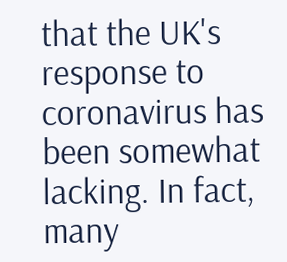that the UK's response to coronavirus has been somewhat lacking. In fact, many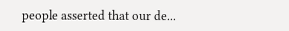people asserted that our de...